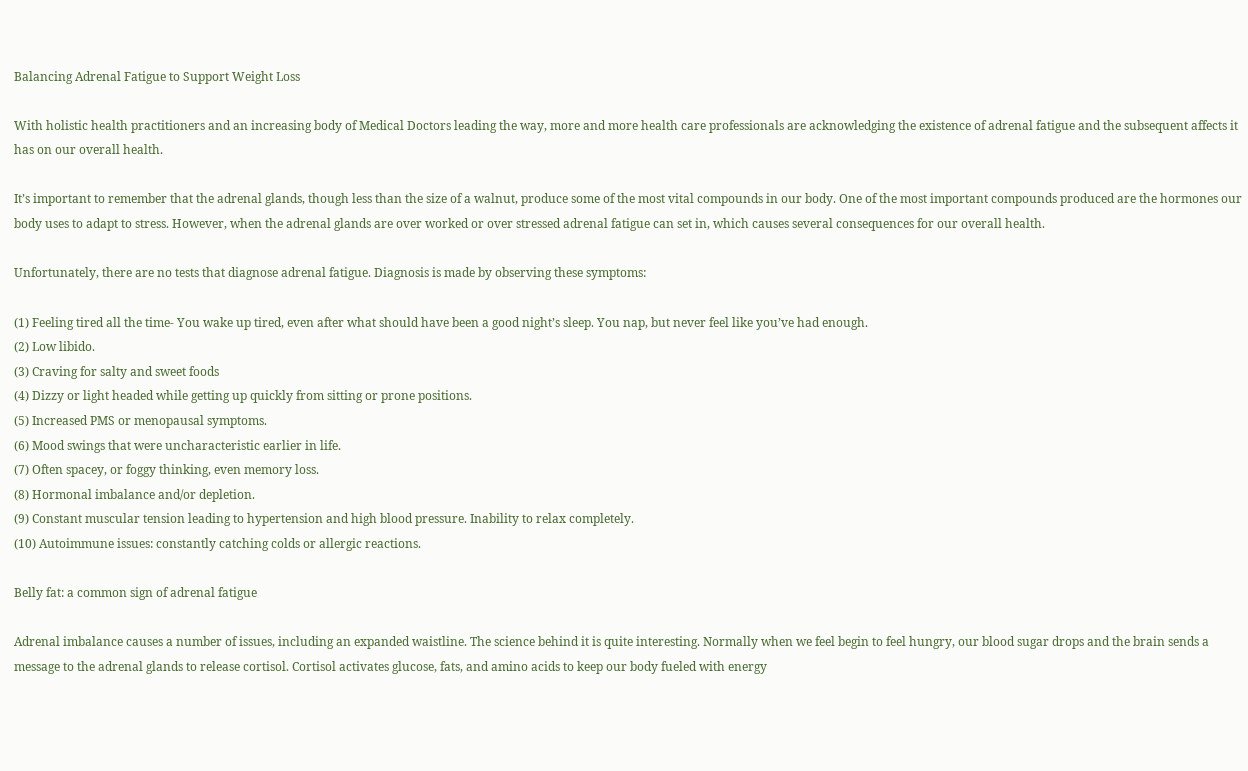Balancing Adrenal Fatigue to Support Weight Loss

With holistic health practitioners and an increasing body of Medical Doctors leading the way, more and more health care professionals are acknowledging the existence of adrenal fatigue and the subsequent affects it has on our overall health.

It’s important to remember that the adrenal glands, though less than the size of a walnut, produce some of the most vital compounds in our body. One of the most important compounds produced are the hormones our body uses to adapt to stress. However, when the adrenal glands are over worked or over stressed adrenal fatigue can set in, which causes several consequences for our overall health.

Unfortunately, there are no tests that diagnose adrenal fatigue. Diagnosis is made by observing these symptoms:

(1) Feeling tired all the time- You wake up tired, even after what should have been a good night’s sleep. You nap, but never feel like you’ve had enough.
(2) Low libido.
(3) Craving for salty and sweet foods
(4) Dizzy or light headed while getting up quickly from sitting or prone positions.
(5) Increased PMS or menopausal symptoms.
(6) Mood swings that were uncharacteristic earlier in life.
(7) Often spacey, or foggy thinking, even memory loss.
(8) Hormonal imbalance and/or depletion.
(9) Constant muscular tension leading to hypertension and high blood pressure. Inability to relax completely.
(10) Autoimmune issues: constantly catching colds or allergic reactions.

Belly fat: a common sign of adrenal fatigue

Adrenal imbalance causes a number of issues, including an expanded waistline. The science behind it is quite interesting. Normally when we feel begin to feel hungry, our blood sugar drops and the brain sends a message to the adrenal glands to release cortisol. Cortisol activates glucose, fats, and amino acids to keep our body fueled with energy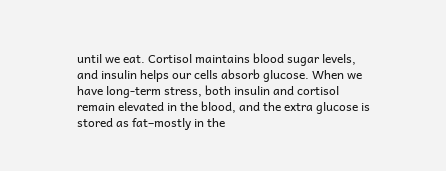until we eat. Cortisol maintains blood sugar levels, and insulin helps our cells absorb glucose. When we have long-term stress, both insulin and cortisol remain elevated in the blood, and the extra glucose is stored as fat–mostly in the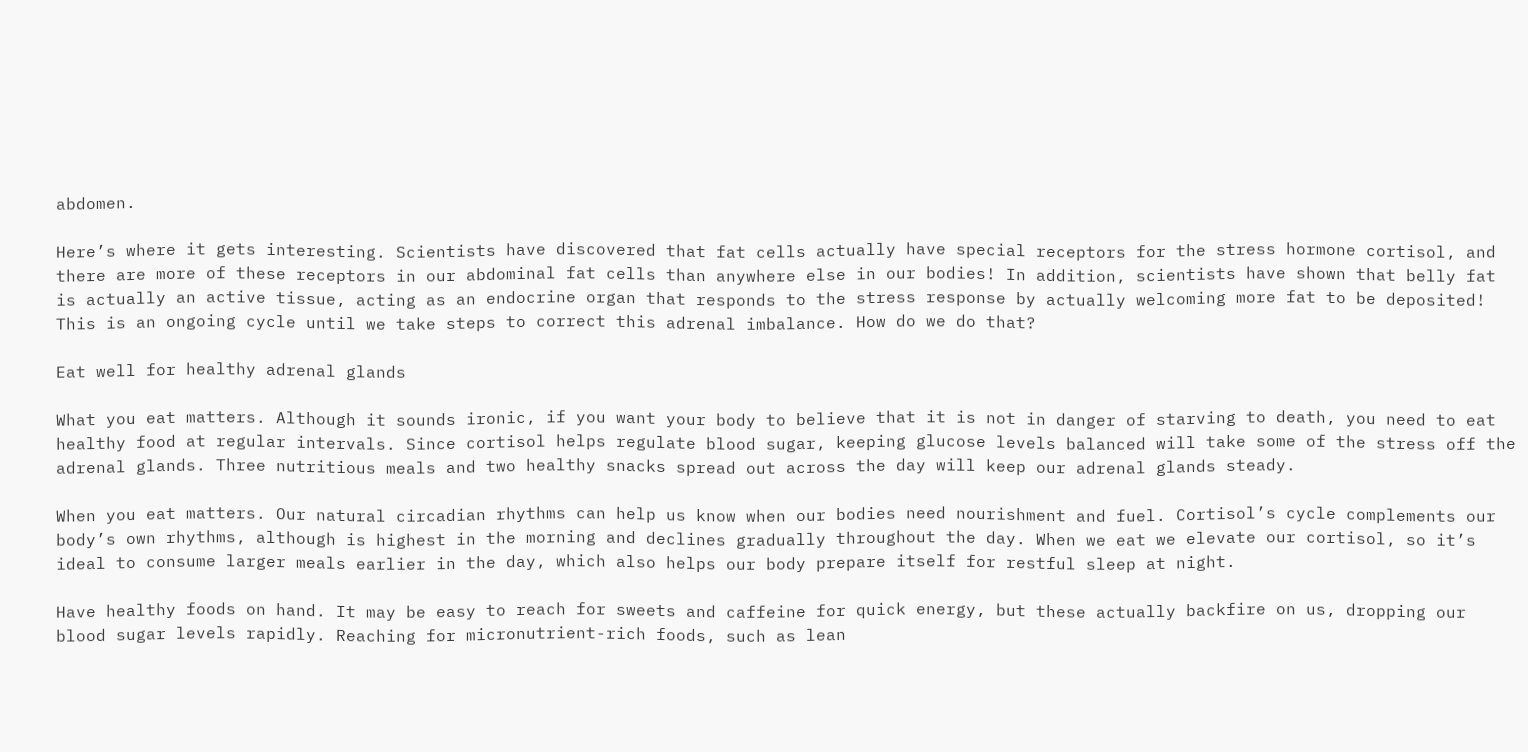abdomen.

Here’s where it gets interesting. Scientists have discovered that fat cells actually have special receptors for the stress hormone cortisol, and there are more of these receptors in our abdominal fat cells than anywhere else in our bodies! In addition, scientists have shown that belly fat is actually an active tissue, acting as an endocrine organ that responds to the stress response by actually welcoming more fat to be deposited! This is an ongoing cycle until we take steps to correct this adrenal imbalance. How do we do that?

Eat well for healthy adrenal glands

What you eat matters. Although it sounds ironic, if you want your body to believe that it is not in danger of starving to death, you need to eat healthy food at regular intervals. Since cortisol helps regulate blood sugar, keeping glucose levels balanced will take some of the stress off the adrenal glands. Three nutritious meals and two healthy snacks spread out across the day will keep our adrenal glands steady.

When you eat matters. Our natural circadian rhythms can help us know when our bodies need nourishment and fuel. Cortisol’s cycle complements our body’s own rhythms, although is highest in the morning and declines gradually throughout the day. When we eat we elevate our cortisol, so it’s ideal to consume larger meals earlier in the day, which also helps our body prepare itself for restful sleep at night.

Have healthy foods on hand. It may be easy to reach for sweets and caffeine for quick energy, but these actually backfire on us, dropping our blood sugar levels rapidly. Reaching for micronutrient-rich foods, such as lean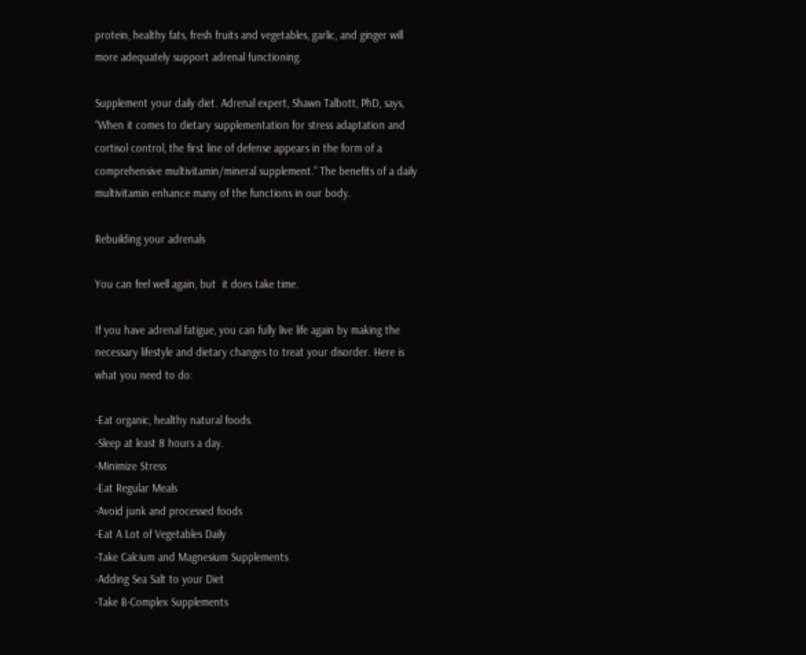protein, healthy fats, fresh fruits and vegetables, garlic, and ginger will more adequately support adrenal functioning.

Supplement your daily diet. Adrenal expert, Shawn Talbott, PhD, says, “When it comes to dietary supplementation for stress adaptation and cortisol control, the first line of defense appears in the form of a comprehensive multivitamin/mineral supplement.” The benefits of a daily multivitamin enhance many of the functions in our body.

Rebuilding your adrenals

You can feel well again, but  it does take time.

If you have adrenal fatigue, you can fully live life again by making the necessary lifestyle and dietary changes to treat your disorder. Here is what you need to do:

-Eat organic, healthy natural foods.
-Sleep at least 8 hours a day.
-Minimize Stress
-Eat Regular Meals
-Avoid junk and processed foods
-Eat A Lot of Vegetables Daily
-Take Calcium and Magnesium Supplements
-Adding Sea Salt to your Diet
-Take B-Complex Supplements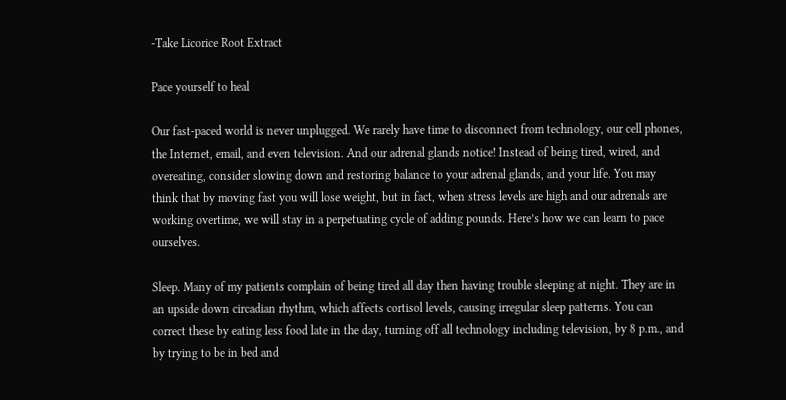-Take Licorice Root Extract

Pace yourself to heal

Our fast-paced world is never unplugged. We rarely have time to disconnect from technology, our cell phones, the Internet, email, and even television. And our adrenal glands notice! Instead of being tired, wired, and overeating, consider slowing down and restoring balance to your adrenal glands, and your life. You may think that by moving fast you will lose weight, but in fact, when stress levels are high and our adrenals are working overtime, we will stay in a perpetuating cycle of adding pounds. Here’s how we can learn to pace ourselves.

Sleep. Many of my patients complain of being tired all day then having trouble sleeping at night. They are in an upside down circadian rhythm, which affects cortisol levels, causing irregular sleep patterns. You can correct these by eating less food late in the day, turning off all technology including television, by 8 p.m., and by trying to be in bed and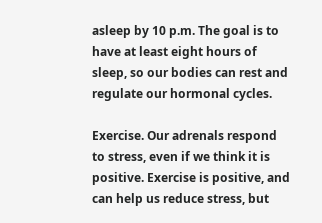asleep by 10 p.m. The goal is to have at least eight hours of sleep, so our bodies can rest and regulate our hormonal cycles.

Exercise. Our adrenals respond to stress, even if we think it is positive. Exercise is positive, and can help us reduce stress, but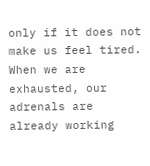only if it does not make us feel tired. When we are exhausted, our adrenals are already working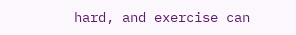hard, and exercise can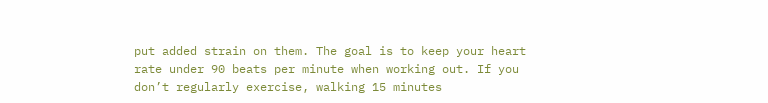put added strain on them. The goal is to keep your heart rate under 90 beats per minute when working out. If you don’t regularly exercise, walking 15 minutes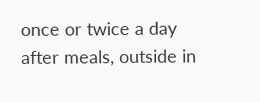once or twice a day after meals, outside in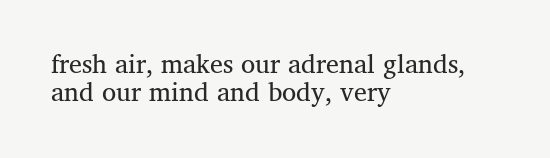fresh air, makes our adrenal glands, and our mind and body, very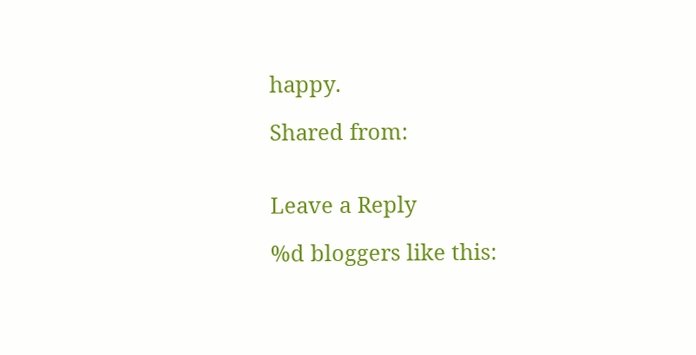happy.

Shared from:


Leave a Reply

%d bloggers like this: